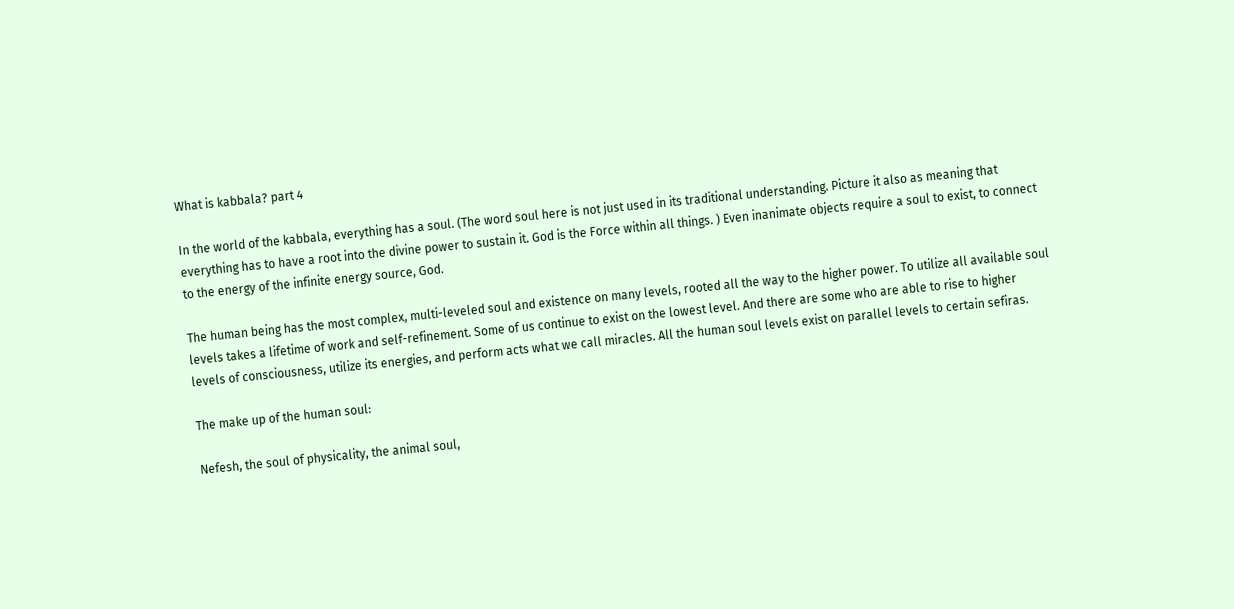What is kabbala? part 4

In the world of the kabbala, everything has a soul. (The word soul here is not just used in its traditional understanding. Picture it also as meaning that everything has to have a root into the divine power to sustain it. God is the Force within all things. ) Even inanimate objects require a soul to exist, to connect to the energy of the infinite energy source, God.

The human being has the most complex, multi-leveled soul and existence on many levels, rooted all the way to the higher power. To utilize all available soul levels takes a lifetime of work and self-refinement. Some of us continue to exist on the lowest level. And there are some who are able to rise to higher levels of consciousness, utilize its energies, and perform acts what we call miracles. All the human soul levels exist on parallel levels to certain sefiras.

The make up of the human soul:

Nefesh, the soul of physicality, the animal soul,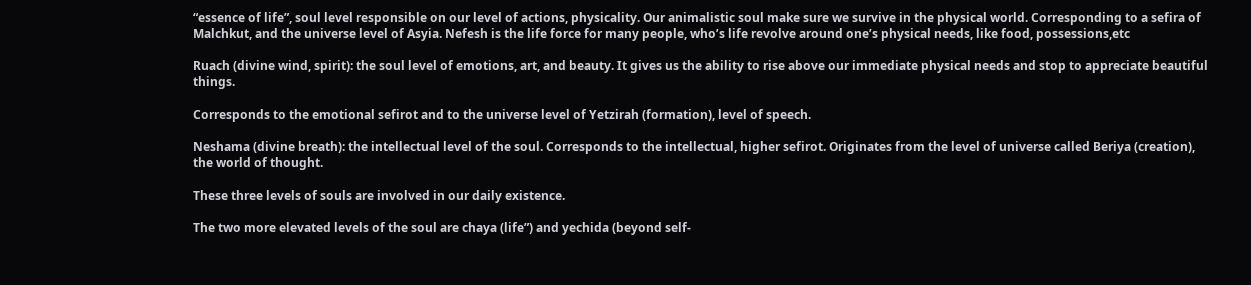“essence of life”, soul level responsible on our level of actions, physicality. Our animalistic soul make sure we survive in the physical world. Corresponding to a sefira of Malchkut, and the universe level of Asyia. Nefesh is the life force for many people, who’s life revolve around one’s physical needs, like food, possessions,etc

Ruach (divine wind, spirit): the soul level of emotions, art, and beauty. It gives us the ability to rise above our immediate physical needs and stop to appreciate beautiful things.

Corresponds to the emotional sefirot and to the universe level of Yetzirah (formation), level of speech.

Neshama (divine breath): the intellectual level of the soul. Corresponds to the intellectual, higher sefirot. Originates from the level of universe called Beriya (creation), the world of thought.

These three levels of souls are involved in our daily existence.

The two more elevated levels of the soul are chaya (life”) and yechida (beyond self-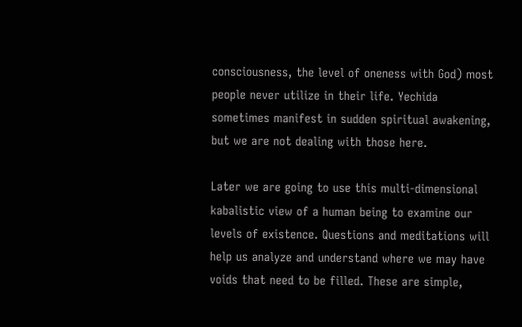consciousness, the level of oneness with God) most people never utilize in their life. Yechida sometimes manifest in sudden spiritual awakening, but we are not dealing with those here.

Later we are going to use this multi-dimensional kabalistic view of a human being to examine our levels of existence. Questions and meditations will help us analyze and understand where we may have voids that need to be filled. These are simple,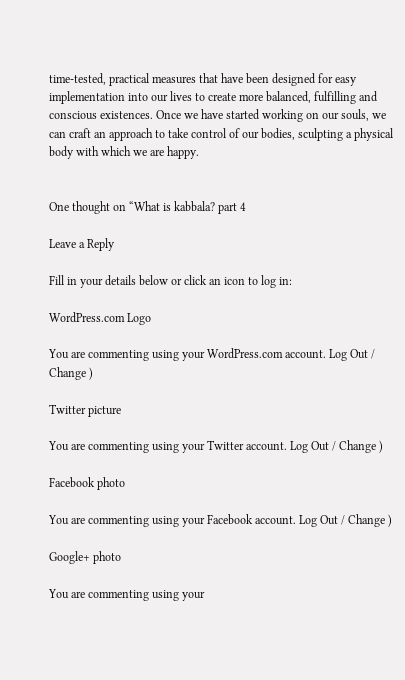time-tested, practical measures that have been designed for easy implementation into our lives to create more balanced, fulfilling and conscious existences. Once we have started working on our souls, we can craft an approach to take control of our bodies, sculpting a physical body with which we are happy.


One thought on “What is kabbala? part 4

Leave a Reply

Fill in your details below or click an icon to log in:

WordPress.com Logo

You are commenting using your WordPress.com account. Log Out / Change )

Twitter picture

You are commenting using your Twitter account. Log Out / Change )

Facebook photo

You are commenting using your Facebook account. Log Out / Change )

Google+ photo

You are commenting using your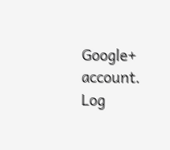Google+ account. Log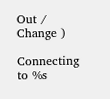Out / Change )

Connecting to %s